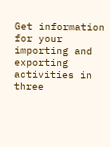Get information for your importing and exporting activities in three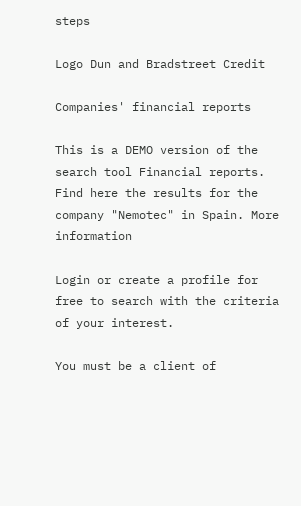steps

Logo Dun and Bradstreet Credit

Companies' financial reports

This is a DEMO version of the search tool Financial reports. Find here the results for the company "Nemotec" in Spain. More information

Login or create a profile for free to search with the criteria of your interest.

You must be a client of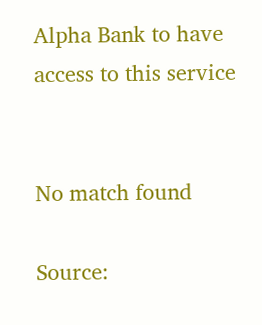Alpha Bank to have access to this service


No match found

Source: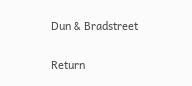Dun & Bradstreet

Return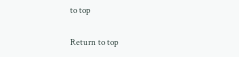to top

Return to top